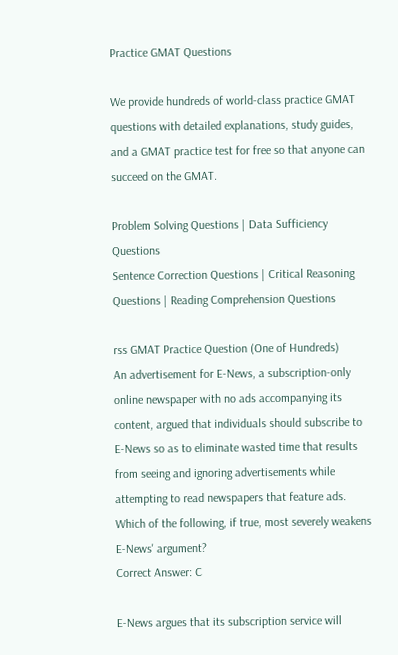Practice GMAT Questions

We provide hundreds of world-class practice GMAT questions with detailed explanations, study guides, and a GMAT practice test for free so that anyone can succeed on the GMAT.

Problem Solving Questions | Data Sufficiency Questions
Sentence Correction Questions | Critical Reasoning Questions | Reading Comprehension Questions

rss GMAT Practice Question (One of Hundreds)
An advertisement for E-News, a subscription-only online newspaper with no ads accompanying its content, argued that individuals should subscribe to E-News so as to eliminate wasted time that results from seeing and ignoring advertisements while attempting to read newspapers that feature ads.
Which of the following, if true, most severely weakens E-News' argument?
Correct Answer: C

E-News argues that its subscription service will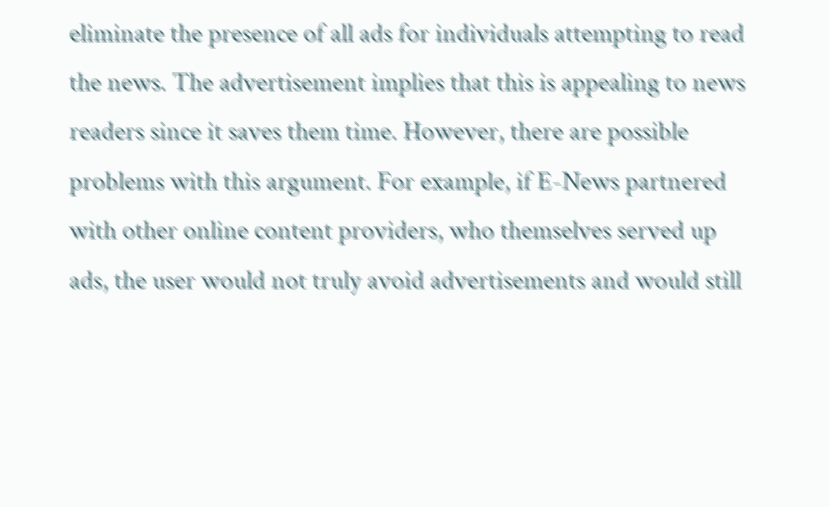eliminate the presence of all ads for individuals attempting to read the news. The advertisement implies that this is appealing to news readers since it saves them time. However, there are possible problems with this argument. For example, if E-News partnered with other online content providers, who themselves served up ads, the user would not truly avoid advertisements and would still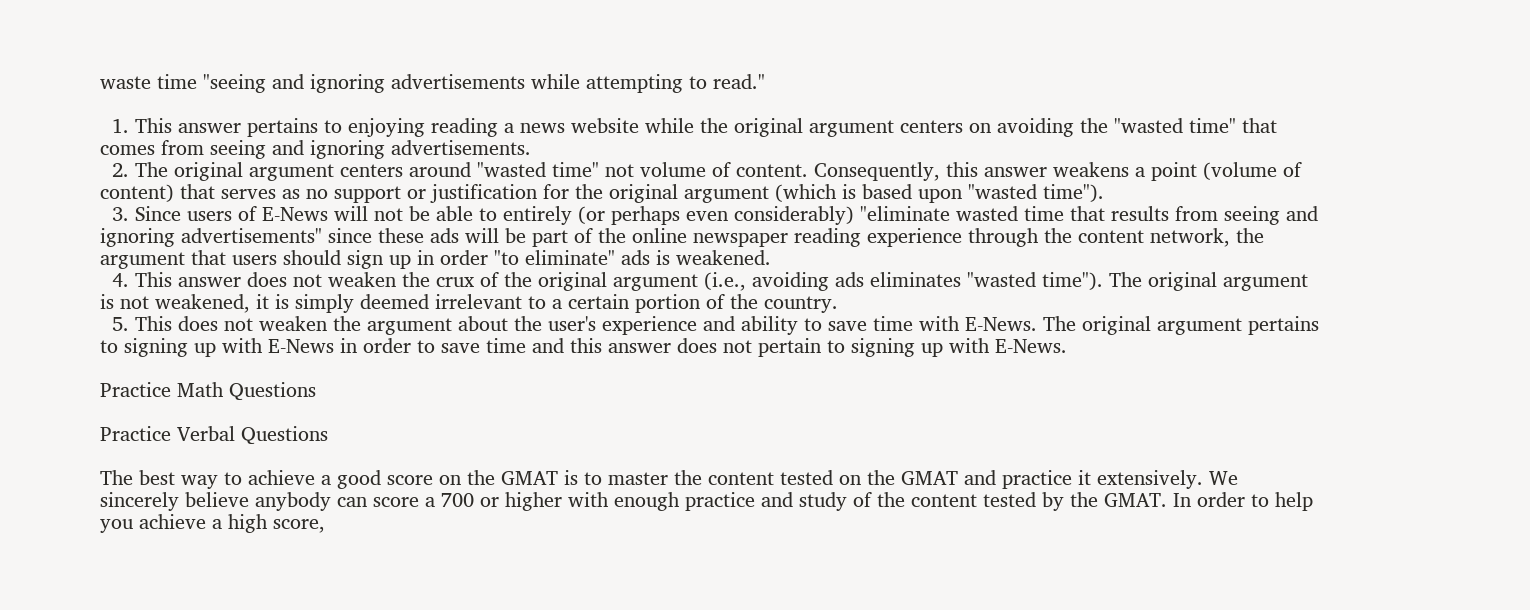waste time "seeing and ignoring advertisements while attempting to read."

  1. This answer pertains to enjoying reading a news website while the original argument centers on avoiding the "wasted time" that comes from seeing and ignoring advertisements.
  2. The original argument centers around "wasted time" not volume of content. Consequently, this answer weakens a point (volume of content) that serves as no support or justification for the original argument (which is based upon "wasted time").
  3. Since users of E-News will not be able to entirely (or perhaps even considerably) "eliminate wasted time that results from seeing and ignoring advertisements" since these ads will be part of the online newspaper reading experience through the content network, the argument that users should sign up in order "to eliminate" ads is weakened.
  4. This answer does not weaken the crux of the original argument (i.e., avoiding ads eliminates "wasted time"). The original argument is not weakened, it is simply deemed irrelevant to a certain portion of the country.
  5. This does not weaken the argument about the user's experience and ability to save time with E-News. The original argument pertains to signing up with E-News in order to save time and this answer does not pertain to signing up with E-News.

Practice Math Questions

Practice Verbal Questions

The best way to achieve a good score on the GMAT is to master the content tested on the GMAT and practice it extensively. We sincerely believe anybody can score a 700 or higher with enough practice and study of the content tested by the GMAT. In order to help you achieve a high score,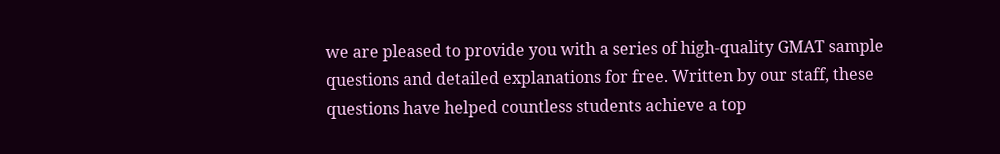we are pleased to provide you with a series of high-quality GMAT sample questions and detailed explanations for free. Written by our staff, these questions have helped countless students achieve a top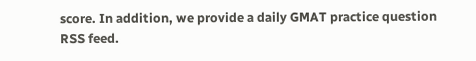score. In addition, we provide a daily GMAT practice question RSS feed.